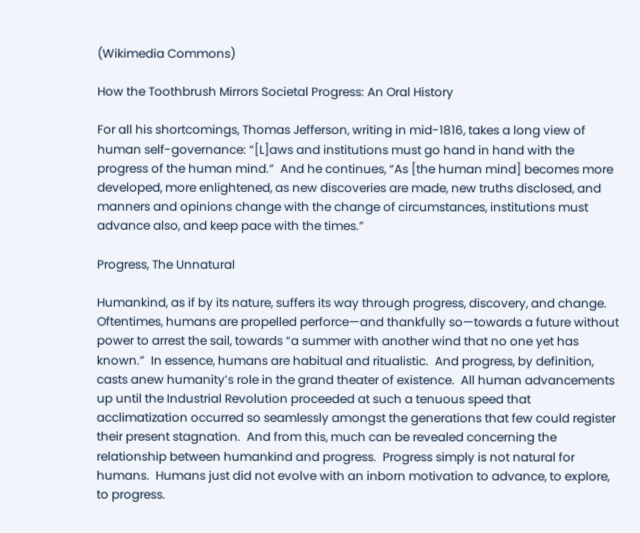(Wikimedia Commons)

How the Toothbrush Mirrors Societal Progress: An Oral History

For all his shortcomings, Thomas Jefferson, writing in mid-1816, takes a long view of human self-governance: “[L]aws and institutions must go hand in hand with the progress of the human mind.”  And he continues, “As [the human mind] becomes more developed, more enlightened, as new discoveries are made, new truths disclosed, and manners and opinions change with the change of circumstances, institutions must advance also, and keep pace with the times.”

Progress, The Unnatural

Humankind, as if by its nature, suffers its way through progress, discovery, and change.  Oftentimes, humans are propelled perforce—and thankfully so—towards a future without power to arrest the sail, towards “a summer with another wind that no one yet has known.”  In essence, humans are habitual and ritualistic.  And progress, by definition, casts anew humanity’s role in the grand theater of existence.  All human advancements up until the Industrial Revolution proceeded at such a tenuous speed that acclimatization occurred so seamlessly amongst the generations that few could register their present stagnation.  And from this, much can be revealed concerning the relationship between humankind and progress.  Progress simply is not natural for humans.  Humans just did not evolve with an inborn motivation to advance, to explore, to progress.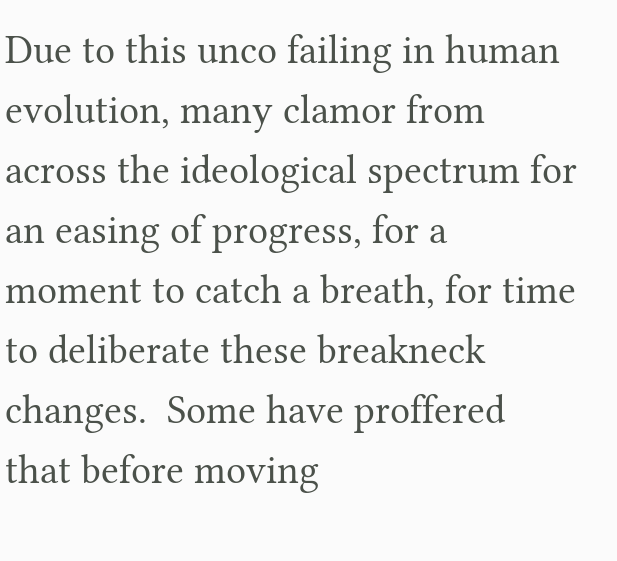Due to this unco failing in human evolution, many clamor from across the ideological spectrum for an easing of progress, for a moment to catch a breath, for time to deliberate these breakneck changes.  Some have proffered that before moving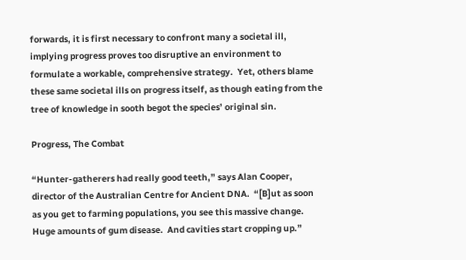forwards, it is first necessary to confront many a societal ill, implying progress proves too disruptive an environment to formulate a workable, comprehensive strategy.  Yet, others blame these same societal ills on progress itself, as though eating from the tree of knowledge in sooth begot the species’ original sin.

Progress, The Combat

“Hunter-gatherers had really good teeth,” says Alan Cooper, director of the Australian Centre for Ancient DNA.  “[B]ut as soon as you get to farming populations, you see this massive change.  Huge amounts of gum disease.  And cavities start cropping up.”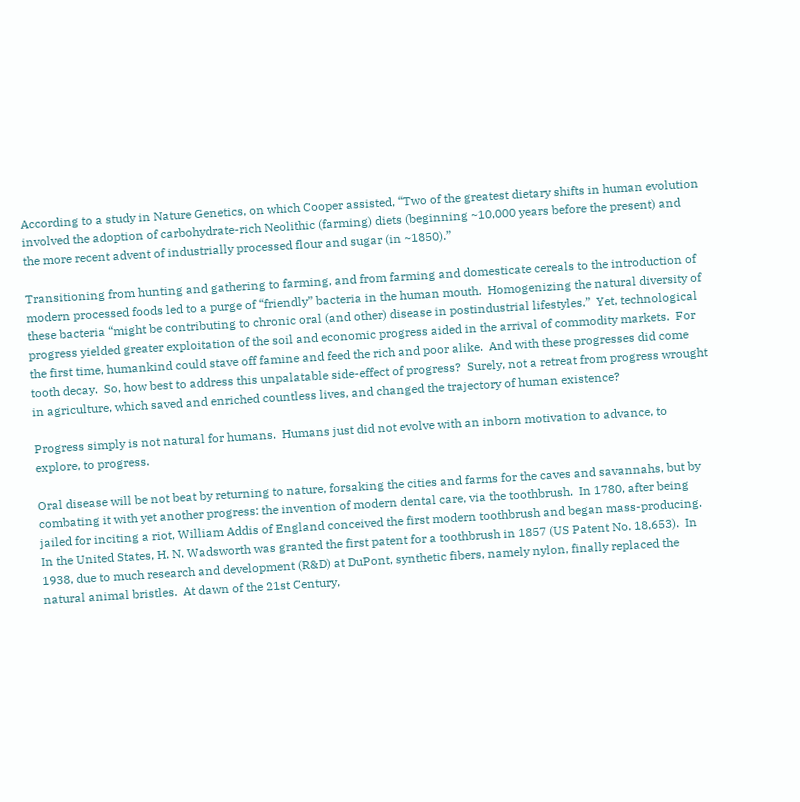According to a study in Nature Genetics, on which Cooper assisted, “Two of the greatest dietary shifts in human evolution involved the adoption of carbohydrate-rich Neolithic (farming) diets (beginning ~10,000 years before the present) and the more recent advent of industrially processed flour and sugar (in ~1850).”

Transitioning from hunting and gathering to farming, and from farming and domesticate cereals to the introduction of modern processed foods led to a purge of “friendly” bacteria in the human mouth.  Homogenizing the natural diversity of these bacteria “might be contributing to chronic oral (and other) disease in postindustrial lifestyles.”  Yet, technological progress yielded greater exploitation of the soil and economic progress aided in the arrival of commodity markets.  For the first time, humankind could stave off famine and feed the rich and poor alike.  And with these progresses did come tooth decay.  So, how best to address this unpalatable side-effect of progress?  Surely, not a retreat from progress wrought in agriculture, which saved and enriched countless lives, and changed the trajectory of human existence?

Progress simply is not natural for humans.  Humans just did not evolve with an inborn motivation to advance, to explore, to progress.

Oral disease will be not beat by returning to nature, forsaking the cities and farms for the caves and savannahs, but by combating it with yet another progress: the invention of modern dental care, via the toothbrush.  In 1780, after being jailed for inciting a riot, William Addis of England conceived the first modern toothbrush and began mass-producing.  In the United States, H. N. Wadsworth was granted the first patent for a toothbrush in 1857 (US Patent No. 18,653).  In 1938, due to much research and development (R&D) at DuPont, synthetic fibers, namely nylon, finally replaced the natural animal bristles.  At dawn of the 21st Century,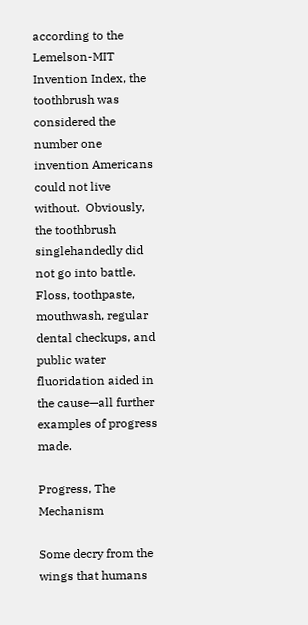according to the Lemelson-MIT Invention Index, the toothbrush was considered the number one invention Americans could not live without.  Obviously, the toothbrush singlehandedly did not go into battle.  Floss, toothpaste, mouthwash, regular dental checkups, and public water fluoridation aided in the cause—all further examples of progress made.

Progress, The Mechanism

Some decry from the wings that humans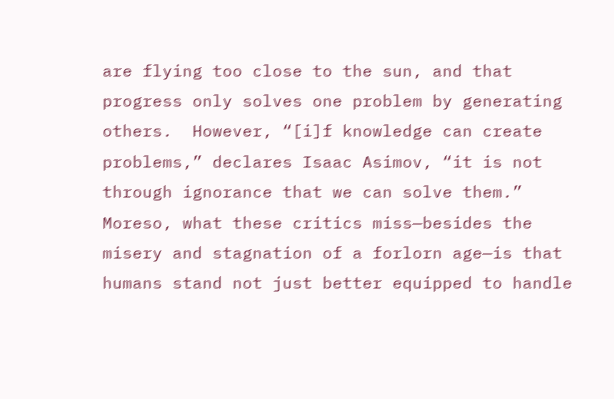are flying too close to the sun, and that progress only solves one problem by generating others.  However, “[i]f knowledge can create problems,” declares Isaac Asimov, “it is not through ignorance that we can solve them.”  Moreso, what these critics miss—besides the misery and stagnation of a forlorn age—is that humans stand not just better equipped to handle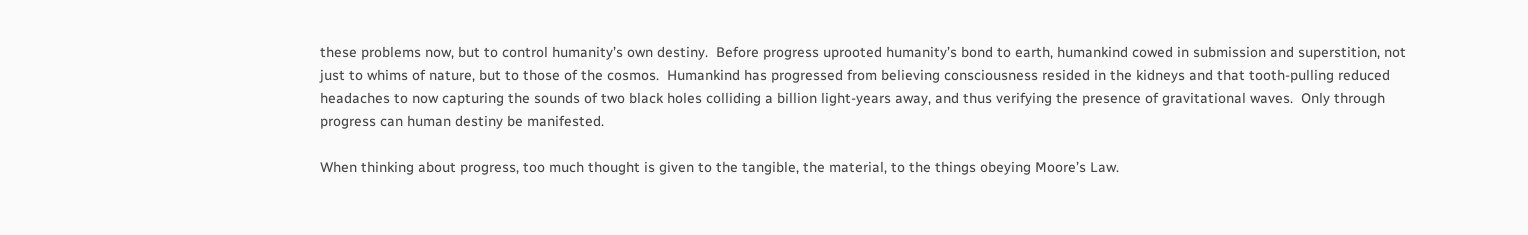these problems now, but to control humanity’s own destiny.  Before progress uprooted humanity’s bond to earth, humankind cowed in submission and superstition, not just to whims of nature, but to those of the cosmos.  Humankind has progressed from believing consciousness resided in the kidneys and that tooth-pulling reduced headaches to now capturing the sounds of two black holes colliding a billion light-years away, and thus verifying the presence of gravitational waves.  Only through progress can human destiny be manifested.

When thinking about progress, too much thought is given to the tangible, the material, to the things obeying Moore’s Law.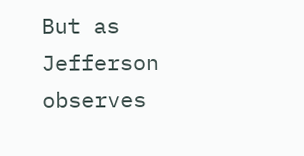But as Jefferson observes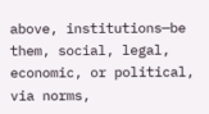above, institutions—be them, social, legal, economic, or political, via norms,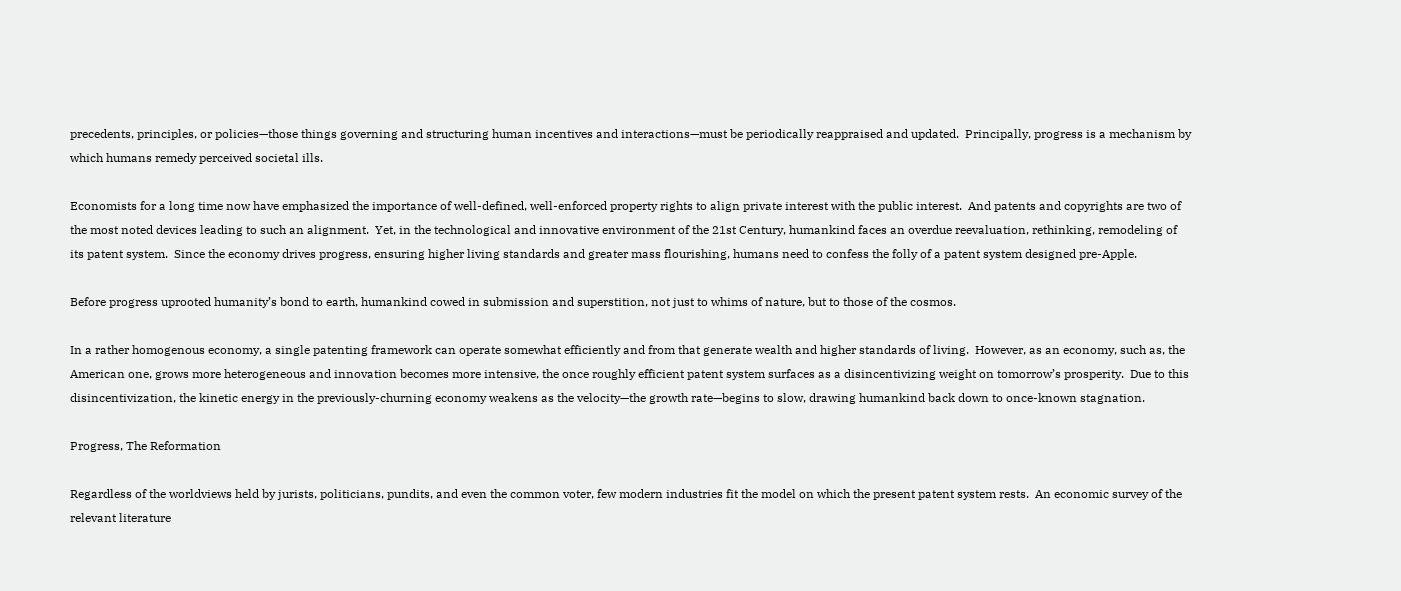precedents, principles, or policies—those things governing and structuring human incentives and interactions—must be periodically reappraised and updated.  Principally, progress is a mechanism by which humans remedy perceived societal ills.

Economists for a long time now have emphasized the importance of well-defined, well-enforced property rights to align private interest with the public interest.  And patents and copyrights are two of the most noted devices leading to such an alignment.  Yet, in the technological and innovative environment of the 21st Century, humankind faces an overdue reevaluation, rethinking, remodeling of its patent system.  Since the economy drives progress, ensuring higher living standards and greater mass flourishing, humans need to confess the folly of a patent system designed pre-Apple.

Before progress uprooted humanity’s bond to earth, humankind cowed in submission and superstition, not just to whims of nature, but to those of the cosmos.

In a rather homogenous economy, a single patenting framework can operate somewhat efficiently and from that generate wealth and higher standards of living.  However, as an economy, such as, the American one, grows more heterogeneous and innovation becomes more intensive, the once roughly efficient patent system surfaces as a disincentivizing weight on tomorrow’s prosperity.  Due to this disincentivization, the kinetic energy in the previously-churning economy weakens as the velocity—the growth rate—begins to slow, drawing humankind back down to once-known stagnation.

Progress, The Reformation

Regardless of the worldviews held by jurists, politicians, pundits, and even the common voter, few modern industries fit the model on which the present patent system rests.  An economic survey of the relevant literature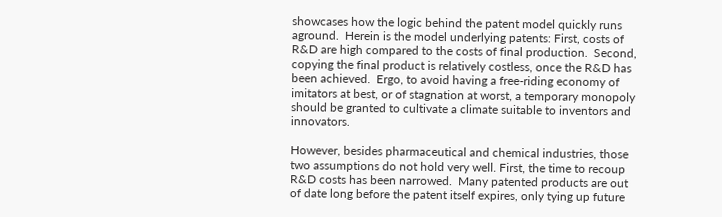showcases how the logic behind the patent model quickly runs aground.  Herein is the model underlying patents: First, costs of R&D are high compared to the costs of final production.  Second, copying the final product is relatively costless, once the R&D has been achieved.  Ergo, to avoid having a free-riding economy of imitators at best, or of stagnation at worst, a temporary monopoly should be granted to cultivate a climate suitable to inventors and innovators.

However, besides pharmaceutical and chemical industries, those two assumptions do not hold very well. First, the time to recoup R&D costs has been narrowed.  Many patented products are out of date long before the patent itself expires, only tying up future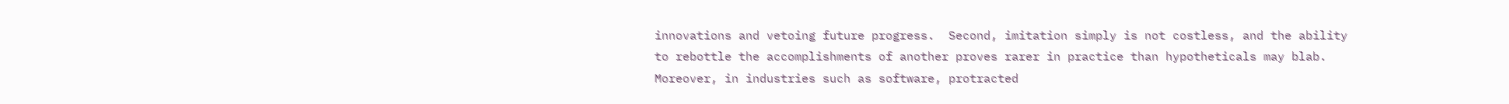innovations and vetoing future progress.  Second, imitation simply is not costless, and the ability to rebottle the accomplishments of another proves rarer in practice than hypotheticals may blab.  Moreover, in industries such as software, protracted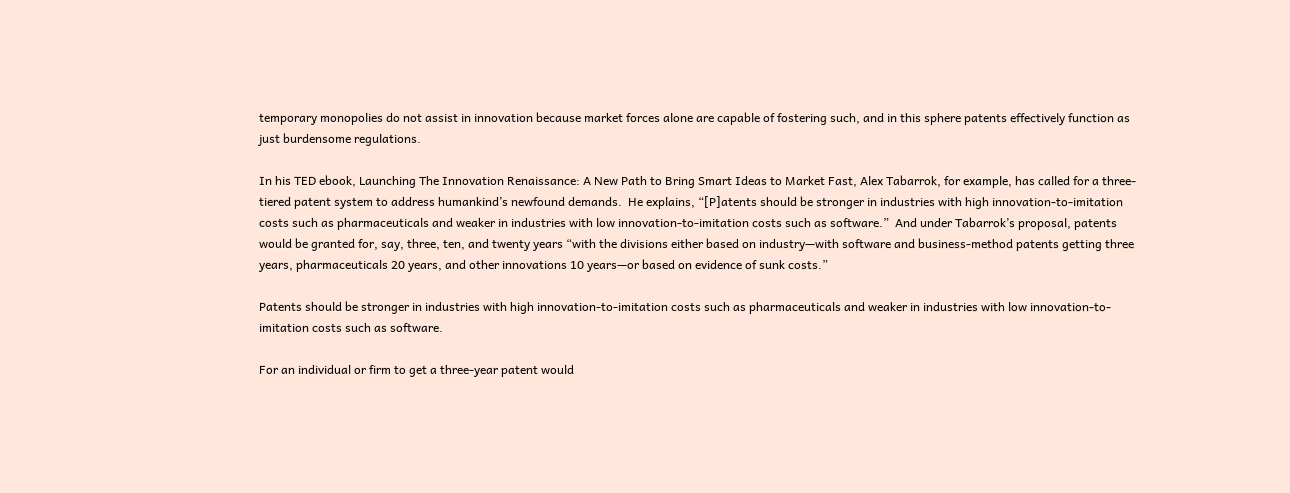temporary monopolies do not assist in innovation because market forces alone are capable of fostering such, and in this sphere patents effectively function as just burdensome regulations.

In his TED ebook, Launching The Innovation Renaissance: A New Path to Bring Smart Ideas to Market Fast, Alex Tabarrok, for example, has called for a three-tiered patent system to address humankind’s newfound demands.  He explains, “[P]atents should be stronger in industries with high innovation-to-imitation costs such as pharmaceuticals and weaker in industries with low innovation-to-imitation costs such as software.”  And under Tabarrok’s proposal, patents would be granted for, say, three, ten, and twenty years “with the divisions either based on industry—with software and business-method patents getting three years, pharmaceuticals 20 years, and other innovations 10 years—or based on evidence of sunk costs.”

Patents should be stronger in industries with high innovation-to-imitation costs such as pharmaceuticals and weaker in industries with low innovation-to-imitation costs such as software.

For an individual or firm to get a three-year patent would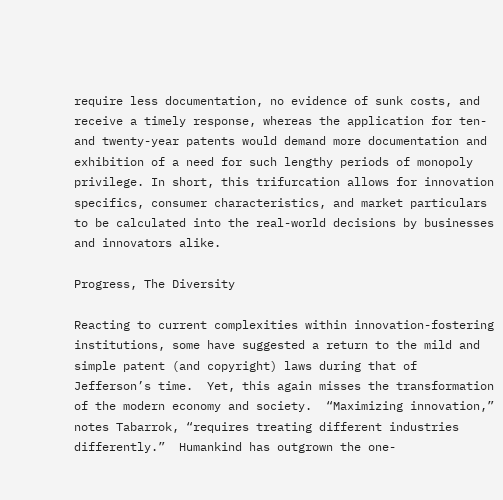require less documentation, no evidence of sunk costs, and receive a timely response, whereas the application for ten- and twenty-year patents would demand more documentation and exhibition of a need for such lengthy periods of monopoly privilege. In short, this trifurcation allows for innovation specifics, consumer characteristics, and market particulars to be calculated into the real-world decisions by businesses and innovators alike.

Progress, The Diversity

Reacting to current complexities within innovation-fostering institutions, some have suggested a return to the mild and simple patent (and copyright) laws during that of Jefferson’s time.  Yet, this again misses the transformation of the modern economy and society.  “Maximizing innovation,” notes Tabarrok, “requires treating different industries differently.”  Humankind has outgrown the one-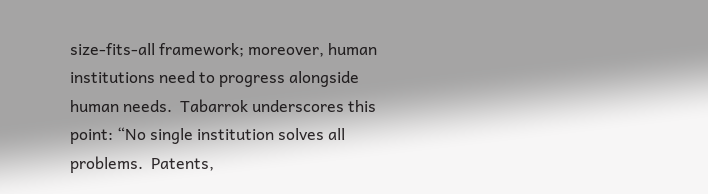size-fits-all framework; moreover, human institutions need to progress alongside human needs.  Tabarrok underscores this point: “No single institution solves all problems.  Patents,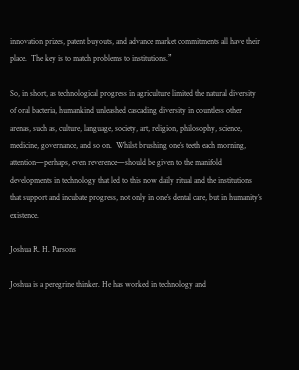innovation prizes, patent buyouts, and advance market commitments all have their place.  The key is to match problems to institutions.”

So, in short, as technological progress in agriculture limited the natural diversity of oral bacteria, humankind unleashed cascading diversity in countless other arenas, such as, culture, language, society, art, religion, philosophy, science, medicine, governance, and so on.  Whilst brushing one’s teeth each morning, attention—perhaps, even reverence—should be given to the manifold developments in technology that led to this now daily ritual and the institutions that support and incubate progress, not only in one’s dental care, but in humanity’s existence.

Joshua R. H. Parsons

Joshua is a peregrine thinker. He has worked in technology and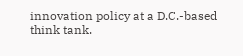innovation policy at a D.C.-based think tank.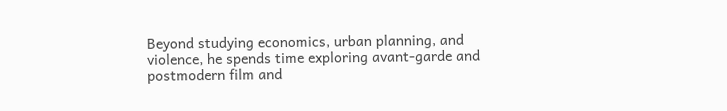Beyond studying economics, urban planning, and violence, he spends time exploring avant-garde and postmodern film and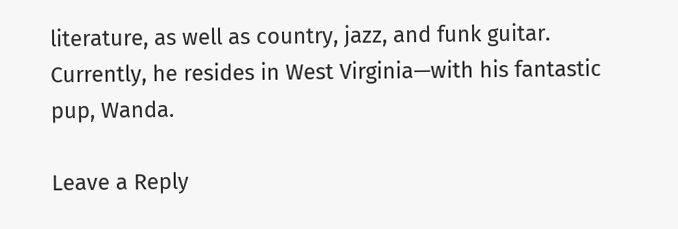literature, as well as country, jazz, and funk guitar. Currently, he resides in West Virginia—with his fantastic pup, Wanda.

Leave a Reply